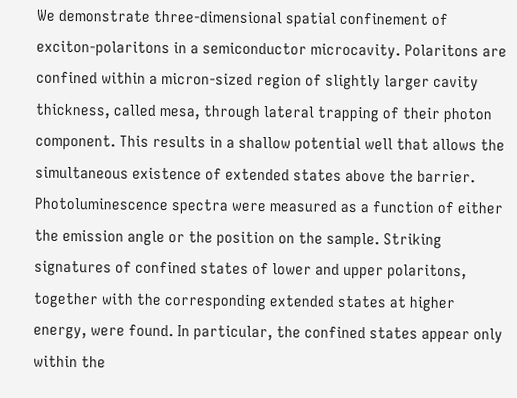We demonstrate three-dimensional spatial confinement of exciton-polaritons in a semiconductor microcavity. Polaritons are confined within a micron-sized region of slightly larger cavity thickness, called mesa, through lateral trapping of their photon component. This results in a shallow potential well that allows the simultaneous existence of extended states above the barrier. Photoluminescence spectra were measured as a function of either the emission angle or the position on the sample. Striking signatures of confined states of lower and upper polaritons, together with the corresponding extended states at higher energy, were found. In particular, the confined states appear only within the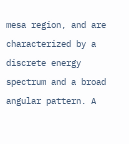mesa region, and are characterized by a discrete energy spectrum and a broad angular pattern. A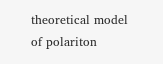theoretical model of polariton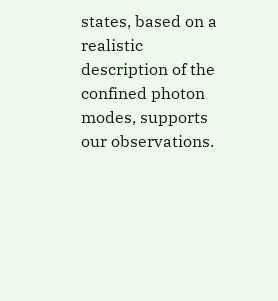states, based on a realistic description of the confined photon modes, supports our observations.